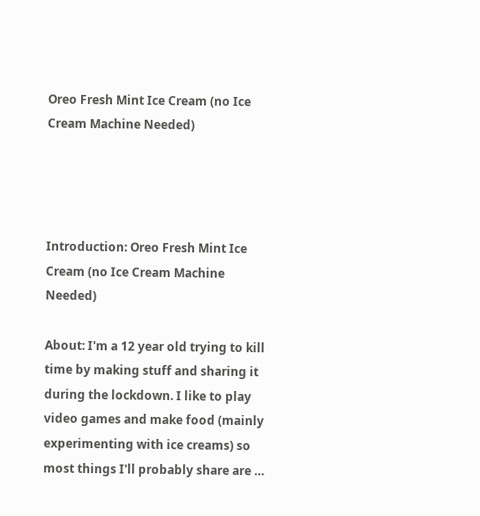Oreo Fresh Mint Ice Cream (no Ice Cream Machine Needed)




Introduction: Oreo Fresh Mint Ice Cream (no Ice Cream Machine Needed)

About: I'm a 12 year old trying to kill time by making stuff and sharing it during the lockdown. I like to play video games and make food (mainly experimenting with ice creams) so most things I'll probably share are …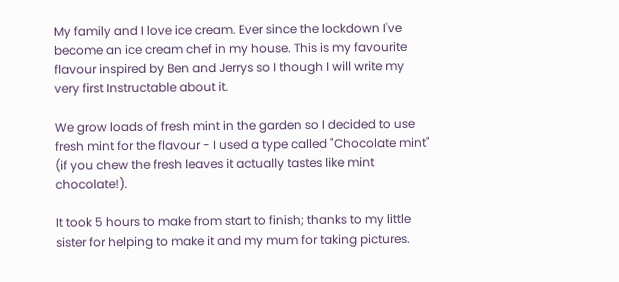My family and I love ice cream. Ever since the lockdown I've become an ice cream chef in my house. This is my favourite flavour inspired by Ben and Jerrys so I though I will write my very first Instructable about it.

We grow loads of fresh mint in the garden so I decided to use fresh mint for the flavour - I used a type called "Chocolate mint" (if you chew the fresh leaves it actually tastes like mint chocolate!).

It took 5 hours to make from start to finish; thanks to my little sister for helping to make it and my mum for taking pictures.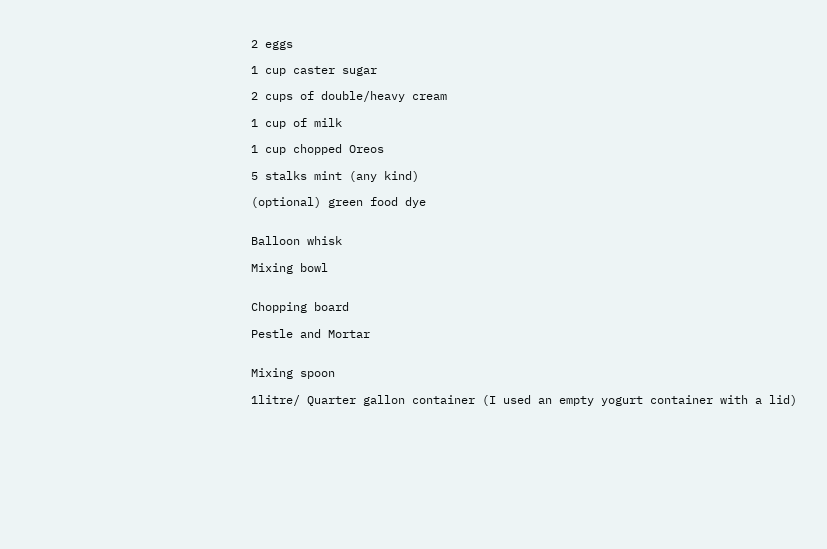2 eggs

1 cup caster sugar

2 cups of double/heavy cream

1 cup of milk

1 cup chopped Oreos

5 stalks mint (any kind)

(optional) green food dye


Balloon whisk

Mixing bowl


Chopping board

Pestle and Mortar


Mixing spoon

1litre/ Quarter gallon container (I used an empty yogurt container with a lid)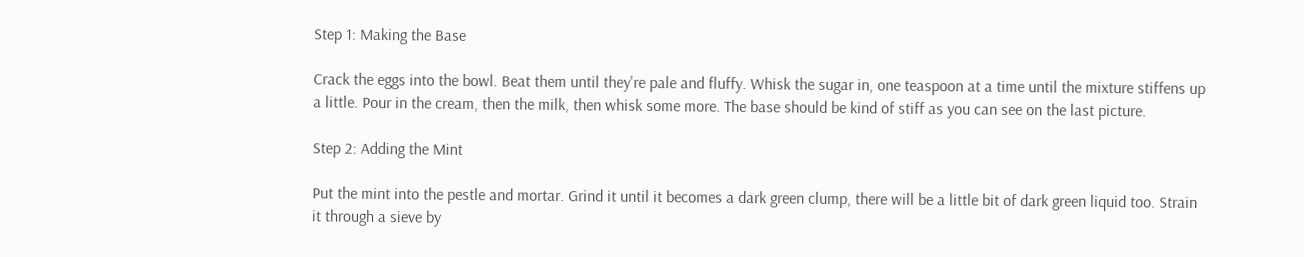Step 1: Making the Base

Crack the eggs into the bowl. Beat them until they're pale and fluffy. Whisk the sugar in, one teaspoon at a time until the mixture stiffens up a little. Pour in the cream, then the milk, then whisk some more. The base should be kind of stiff as you can see on the last picture.

Step 2: Adding the Mint

Put the mint into the pestle and mortar. Grind it until it becomes a dark green clump, there will be a little bit of dark green liquid too. Strain it through a sieve by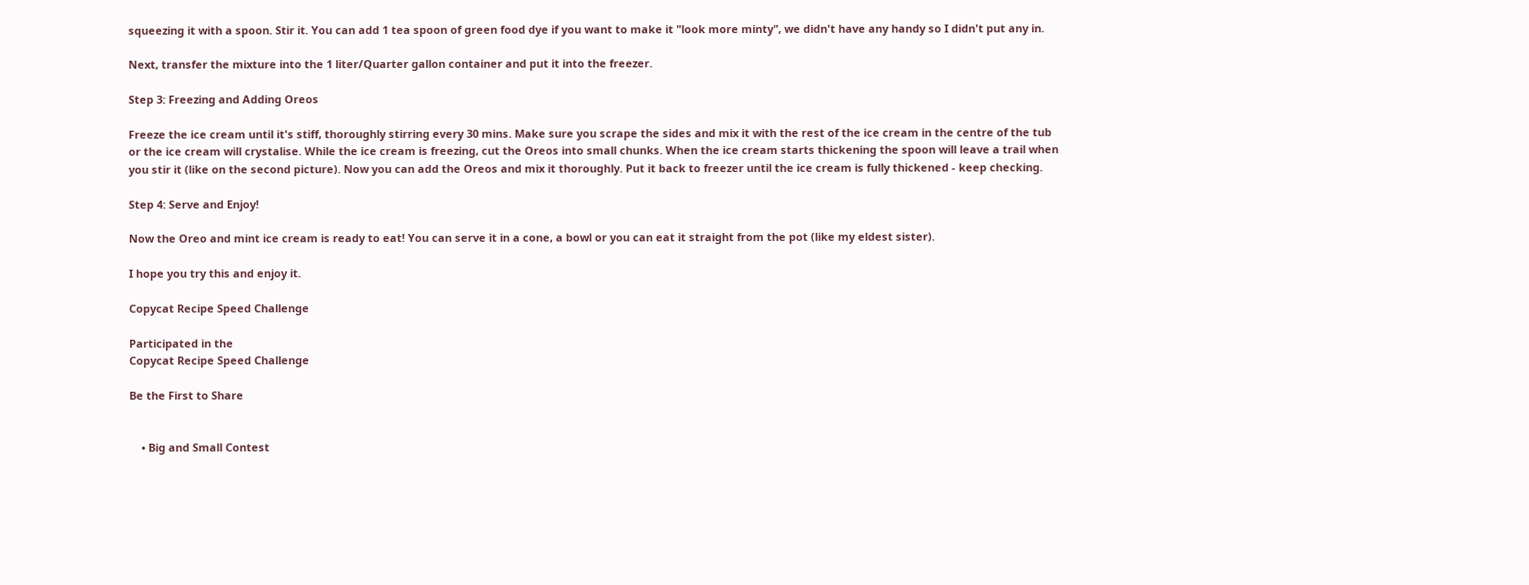squeezing it with a spoon. Stir it. You can add 1 tea spoon of green food dye if you want to make it "look more minty", we didn't have any handy so I didn't put any in.

Next, transfer the mixture into the 1 liter/Quarter gallon container and put it into the freezer.

Step 3: Freezing and Adding Oreos

Freeze the ice cream until it's stiff, thoroughly stirring every 30 mins. Make sure you scrape the sides and mix it with the rest of the ice cream in the centre of the tub or the ice cream will crystalise. While the ice cream is freezing, cut the Oreos into small chunks. When the ice cream starts thickening the spoon will leave a trail when you stir it (like on the second picture). Now you can add the Oreos and mix it thoroughly. Put it back to freezer until the ice cream is fully thickened - keep checking.

Step 4: Serve and Enjoy!

Now the Oreo and mint ice cream is ready to eat! You can serve it in a cone, a bowl or you can eat it straight from the pot (like my eldest sister).

I hope you try this and enjoy it.

Copycat Recipe Speed Challenge

Participated in the
Copycat Recipe Speed Challenge

Be the First to Share


    • Big and Small Contest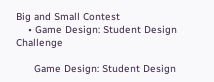Big and Small Contest
    • Game Design: Student Design Challenge

      Game Design: Student Design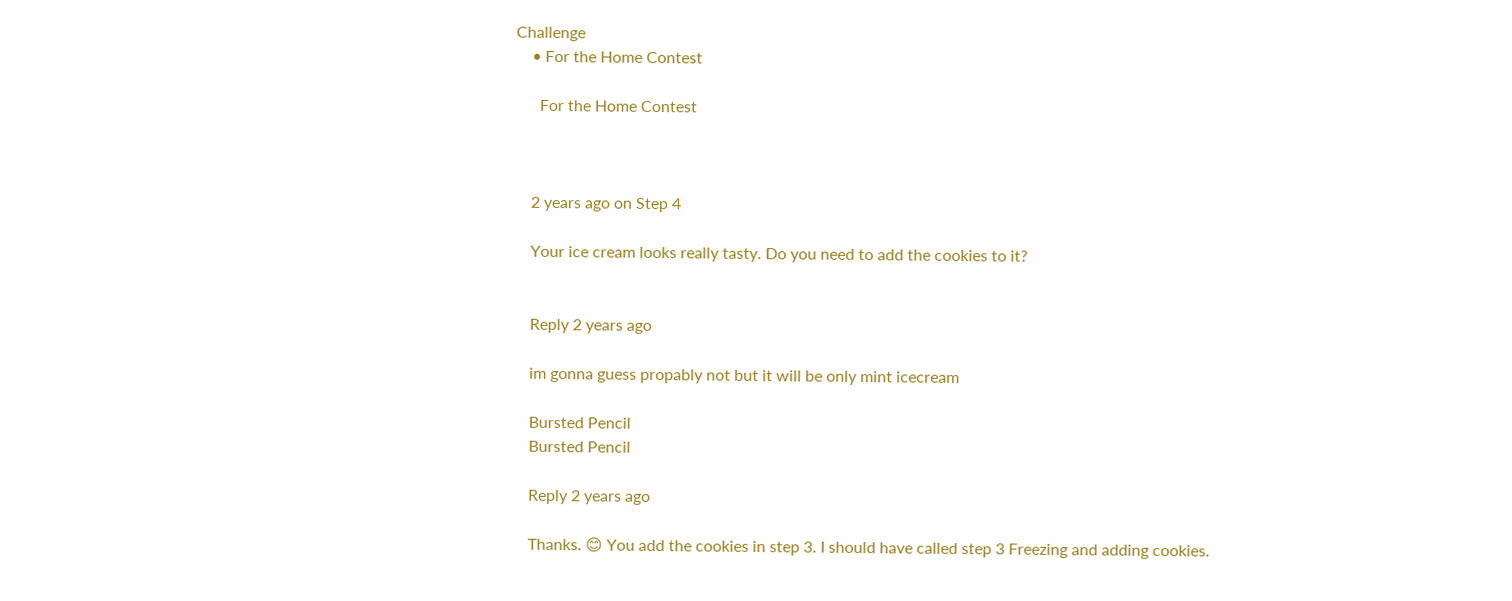Challenge
    • For the Home Contest

      For the Home Contest



    2 years ago on Step 4

    Your ice cream looks really tasty. Do you need to add the cookies to it?


    Reply 2 years ago

    im gonna guess propably not but it will be only mint icecream

    Bursted Pencil
    Bursted Pencil

    Reply 2 years ago

    Thanks. 😊 You add the cookies in step 3. I should have called step 3 Freezing and adding cookies.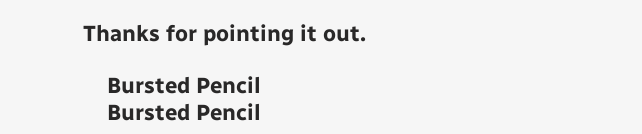Thanks for pointing it out.

    Bursted Pencil
    Bursted Pencil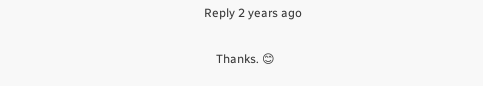Reply 2 years ago

    Thanks. 😊